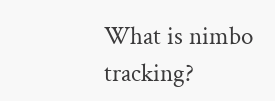What is nimbo tracking?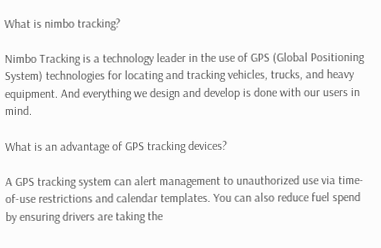What is nimbo tracking?

Nimbo Tracking is a technology leader in the use of GPS (Global Positioning System) technologies for locating and tracking vehicles, trucks, and heavy equipment. And everything we design and develop is done with our users in mind.

What is an advantage of GPS tracking devices?

A GPS tracking system can alert management to unauthorized use via time-of-use restrictions and calendar templates. You can also reduce fuel spend by ensuring drivers are taking the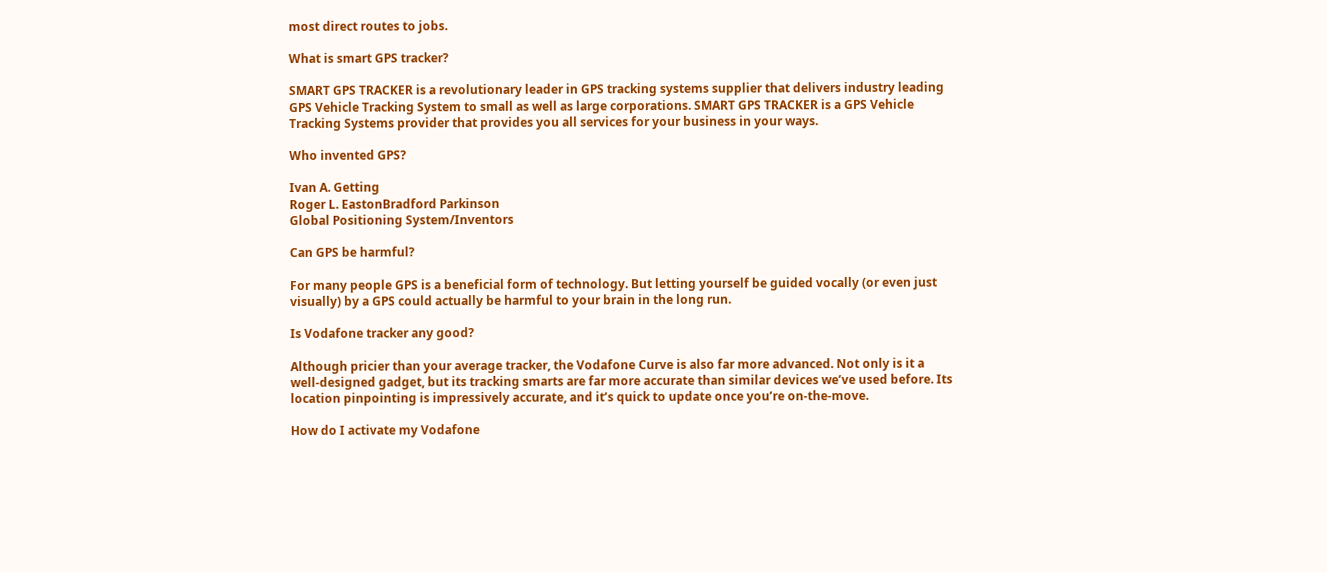most direct routes to jobs.

What is smart GPS tracker?

SMART GPS TRACKER is a revolutionary leader in GPS tracking systems supplier that delivers industry leading GPS Vehicle Tracking System to small as well as large corporations. SMART GPS TRACKER is a GPS Vehicle Tracking Systems provider that provides you all services for your business in your ways.

Who invented GPS?

Ivan A. Getting
Roger L. EastonBradford Parkinson
Global Positioning System/Inventors

Can GPS be harmful?

For many people GPS is a beneficial form of technology. But letting yourself be guided vocally (or even just visually) by a GPS could actually be harmful to your brain in the long run.

Is Vodafone tracker any good?

Although pricier than your average tracker, the Vodafone Curve is also far more advanced. Not only is it a well-designed gadget, but its tracking smarts are far more accurate than similar devices we’ve used before. Its location pinpointing is impressively accurate, and it’s quick to update once you’re on-the-move.

How do I activate my Vodafone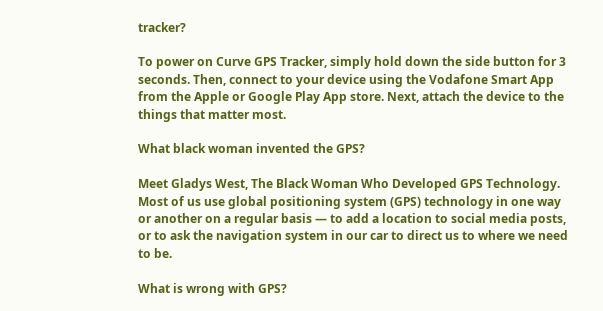tracker?

To power on Curve GPS Tracker, simply hold down the side button for 3 seconds. Then, connect to your device using the Vodafone Smart App from the Apple or Google Play App store. Next, attach the device to the things that matter most.

What black woman invented the GPS?

Meet Gladys West, The Black Woman Who Developed GPS Technology. Most of us use global positioning system (GPS) technology in one way or another on a regular basis — to add a location to social media posts, or to ask the navigation system in our car to direct us to where we need to be.

What is wrong with GPS?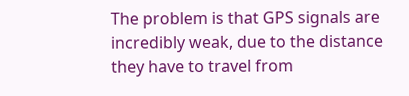The problem is that GPS signals are incredibly weak, due to the distance they have to travel from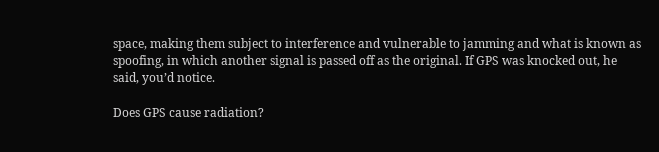space, making them subject to interference and vulnerable to jamming and what is known as spoofing, in which another signal is passed off as the original. If GPS was knocked out, he said, you’d notice.

Does GPS cause radiation?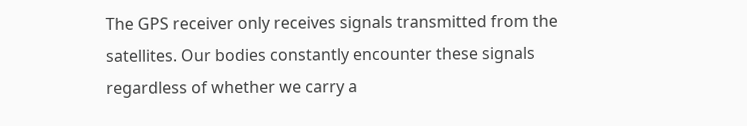The GPS receiver only receives signals transmitted from the satellites. Our bodies constantly encounter these signals regardless of whether we carry a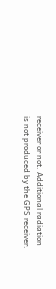receiver or not. Additional radiation is not produced by the GPS receiver.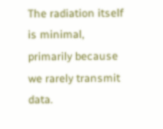The radiation itself is minimal, primarily because we rarely transmit data.